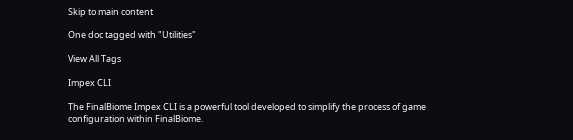Skip to main content

One doc tagged with "Utilities"

View All Tags

Impex CLI

The FinalBiome Impex CLI is a powerful tool developed to simplify the process of game configuration within FinalBiome.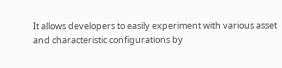It allows developers to easily experiment with various asset and characteristic configurations by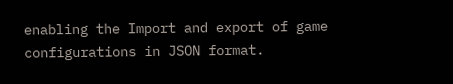enabling the Import and export of game configurations in JSON format.